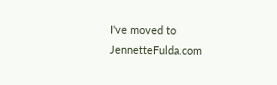I've moved to JennetteFulda.com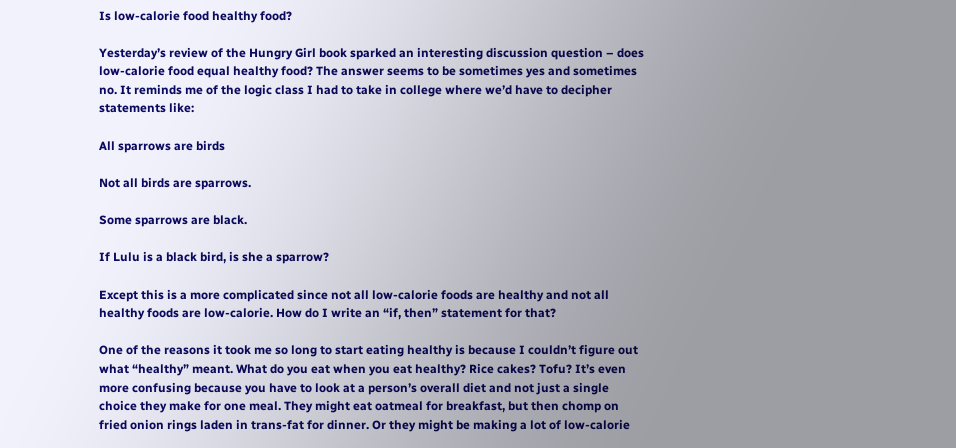Is low-calorie food healthy food?

Yesterday’s review of the Hungry Girl book sparked an interesting discussion question – does low-calorie food equal healthy food? The answer seems to be sometimes yes and sometimes no. It reminds me of the logic class I had to take in college where we’d have to decipher statements like:

All sparrows are birds

Not all birds are sparrows.

Some sparrows are black.

If Lulu is a black bird, is she a sparrow?

Except this is a more complicated since not all low-calorie foods are healthy and not all healthy foods are low-calorie. How do I write an “if, then” statement for that?

One of the reasons it took me so long to start eating healthy is because I couldn’t figure out what “healthy” meant. What do you eat when you eat healthy? Rice cakes? Tofu? It’s even more confusing because you have to look at a person’s overall diet and not just a single choice they make for one meal. They might eat oatmeal for breakfast, but then chomp on fried onion rings laden in trans-fat for dinner. Or they might be making a lot of low-calorie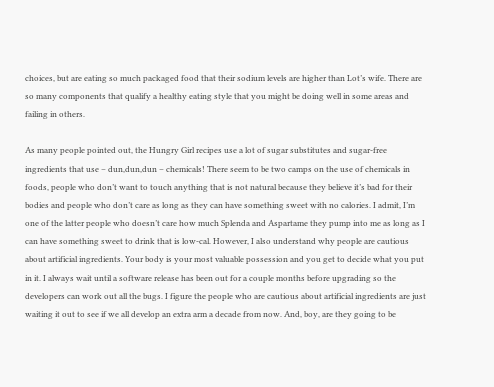choices, but are eating so much packaged food that their sodium levels are higher than Lot’s wife. There are so many components that qualify a healthy eating style that you might be doing well in some areas and failing in others.

As many people pointed out, the Hungry Girl recipes use a lot of sugar substitutes and sugar-free ingredients that use – dun,dun,dun – chemicals! There seem to be two camps on the use of chemicals in foods, people who don’t want to touch anything that is not natural because they believe it’s bad for their bodies and people who don’t care as long as they can have something sweet with no calories. I admit, I’m one of the latter people who doesn’t care how much Splenda and Aspartame they pump into me as long as I can have something sweet to drink that is low-cal. However, I also understand why people are cautious about artificial ingredients. Your body is your most valuable possession and you get to decide what you put in it. I always wait until a software release has been out for a couple months before upgrading so the developers can work out all the bugs. I figure the people who are cautious about artificial ingredients are just waiting it out to see if we all develop an extra arm a decade from now. And, boy, are they going to be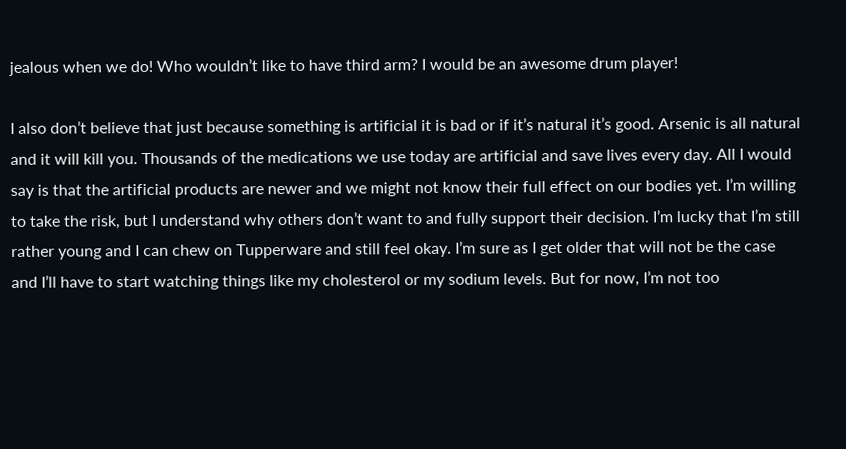jealous when we do! Who wouldn’t like to have third arm? I would be an awesome drum player!

I also don’t believe that just because something is artificial it is bad or if it’s natural it’s good. Arsenic is all natural and it will kill you. Thousands of the medications we use today are artificial and save lives every day. All I would say is that the artificial products are newer and we might not know their full effect on our bodies yet. I’m willing to take the risk, but I understand why others don’t want to and fully support their decision. I’m lucky that I’m still rather young and I can chew on Tupperware and still feel okay. I’m sure as I get older that will not be the case and I’ll have to start watching things like my cholesterol or my sodium levels. But for now, I’m not too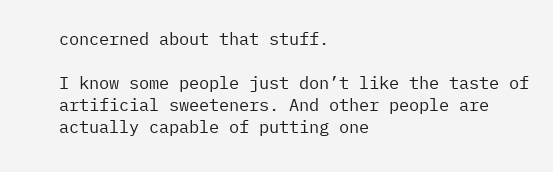concerned about that stuff.

I know some people just don’t like the taste of artificial sweeteners. And other people are actually capable of putting one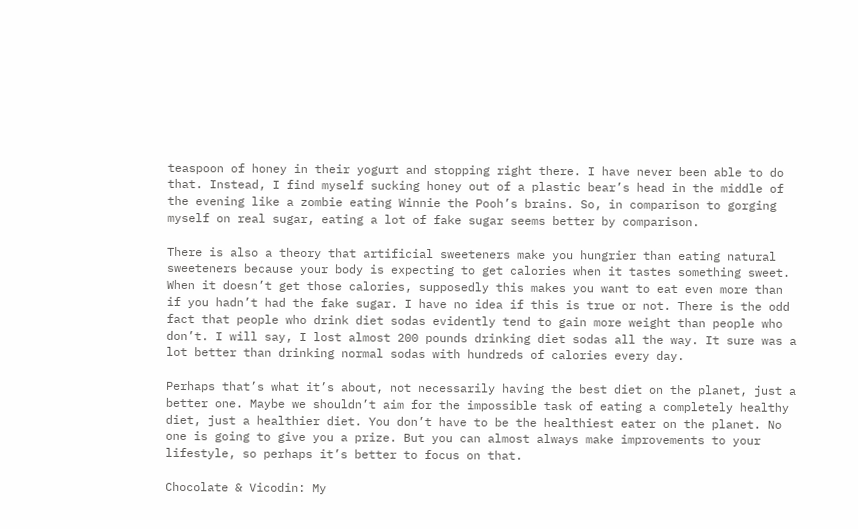teaspoon of honey in their yogurt and stopping right there. I have never been able to do that. Instead, I find myself sucking honey out of a plastic bear’s head in the middle of the evening like a zombie eating Winnie the Pooh’s brains. So, in comparison to gorging myself on real sugar, eating a lot of fake sugar seems better by comparison.

There is also a theory that artificial sweeteners make you hungrier than eating natural sweeteners because your body is expecting to get calories when it tastes something sweet. When it doesn’t get those calories, supposedly this makes you want to eat even more than if you hadn’t had the fake sugar. I have no idea if this is true or not. There is the odd fact that people who drink diet sodas evidently tend to gain more weight than people who don’t. I will say, I lost almost 200 pounds drinking diet sodas all the way. It sure was a lot better than drinking normal sodas with hundreds of calories every day.

Perhaps that’s what it’s about, not necessarily having the best diet on the planet, just a better one. Maybe we shouldn’t aim for the impossible task of eating a completely healthy diet, just a healthier diet. You don’t have to be the healthiest eater on the planet. No one is going to give you a prize. But you can almost always make improvements to your lifestyle, so perhaps it’s better to focus on that.

Chocolate & Vicodin: My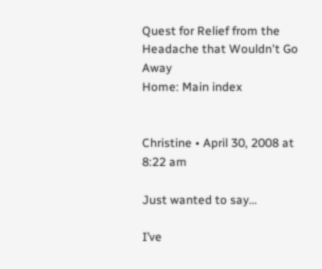Quest for Relief from the Headache that Wouldn't Go Away
Home: Main index


Christine • April 30, 2008 at 8:22 am

Just wanted to say…

I’ve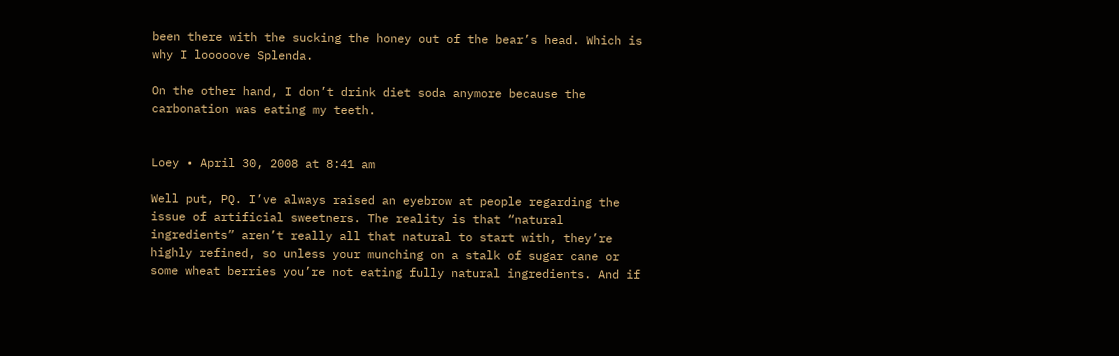been there with the sucking the honey out of the bear’s head. Which is why I looooove Splenda.

On the other hand, I don’t drink diet soda anymore because the carbonation was eating my teeth.


Loey • April 30, 2008 at 8:41 am

Well put, PQ. I’ve always raised an eyebrow at people regarding the issue of artificial sweetners. The reality is that “natural ingredients” aren’t really all that natural to start with, they’re highly refined, so unless your munching on a stalk of sugar cane or some wheat berries you’re not eating fully natural ingredients. And if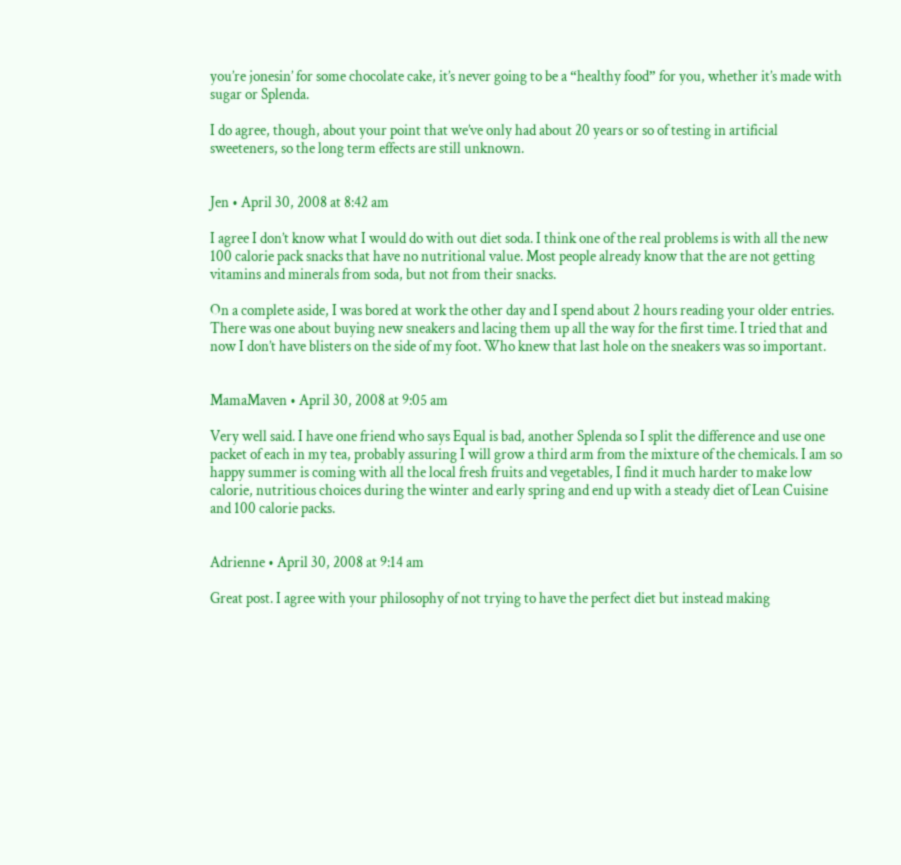you’re jonesin’ for some chocolate cake, it’s never going to be a “healthy food” for you, whether it’s made with sugar or Splenda.

I do agree, though, about your point that we’ve only had about 20 years or so of testing in artificial sweeteners, so the long term effects are still unknown.


Jen • April 30, 2008 at 8:42 am

I agree I don’t know what I would do with out diet soda. I think one of the real problems is with all the new 100 calorie pack snacks that have no nutritional value. Most people already know that the are not getting vitamins and minerals from soda, but not from their snacks.

On a complete aside, I was bored at work the other day and I spend about 2 hours reading your older entries. There was one about buying new sneakers and lacing them up all the way for the first time. I tried that and now I don’t have blisters on the side of my foot. Who knew that last hole on the sneakers was so important.


MamaMaven • April 30, 2008 at 9:05 am

Very well said. I have one friend who says Equal is bad, another Splenda so I split the difference and use one packet of each in my tea, probably assuring I will grow a third arm from the mixture of the chemicals. I am so happy summer is coming with all the local fresh fruits and vegetables, I find it much harder to make low calorie, nutritious choices during the winter and early spring and end up with a steady diet of Lean Cuisine and 100 calorie packs.


Adrienne • April 30, 2008 at 9:14 am

Great post. I agree with your philosophy of not trying to have the perfect diet but instead making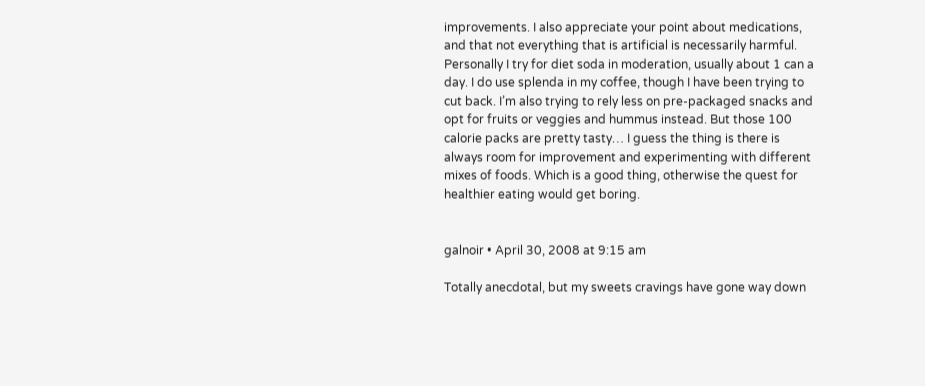improvements. I also appreciate your point about medications, and that not everything that is artificial is necessarily harmful. Personally I try for diet soda in moderation, usually about 1 can a day. I do use splenda in my coffee, though I have been trying to cut back. I’m also trying to rely less on pre-packaged snacks and opt for fruits or veggies and hummus instead. But those 100 calorie packs are pretty tasty… I guess the thing is there is always room for improvement and experimenting with different mixes of foods. Which is a good thing, otherwise the quest for healthier eating would get boring.


galnoir • April 30, 2008 at 9:15 am

Totally anecdotal, but my sweets cravings have gone way down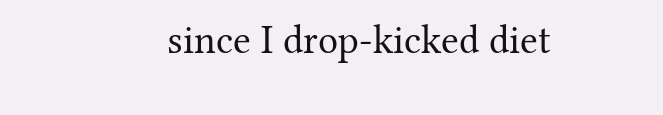since I drop-kicked diet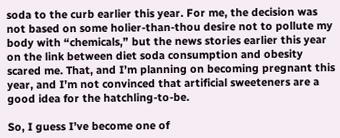soda to the curb earlier this year. For me, the decision was not based on some holier-than-thou desire not to pollute my body with “chemicals,” but the news stories earlier this year on the link between diet soda consumption and obesity scared me. That, and I’m planning on becoming pregnant this year, and I’m not convinced that artificial sweeteners are a good idea for the hatchling-to-be.

So, I guess I’ve become one of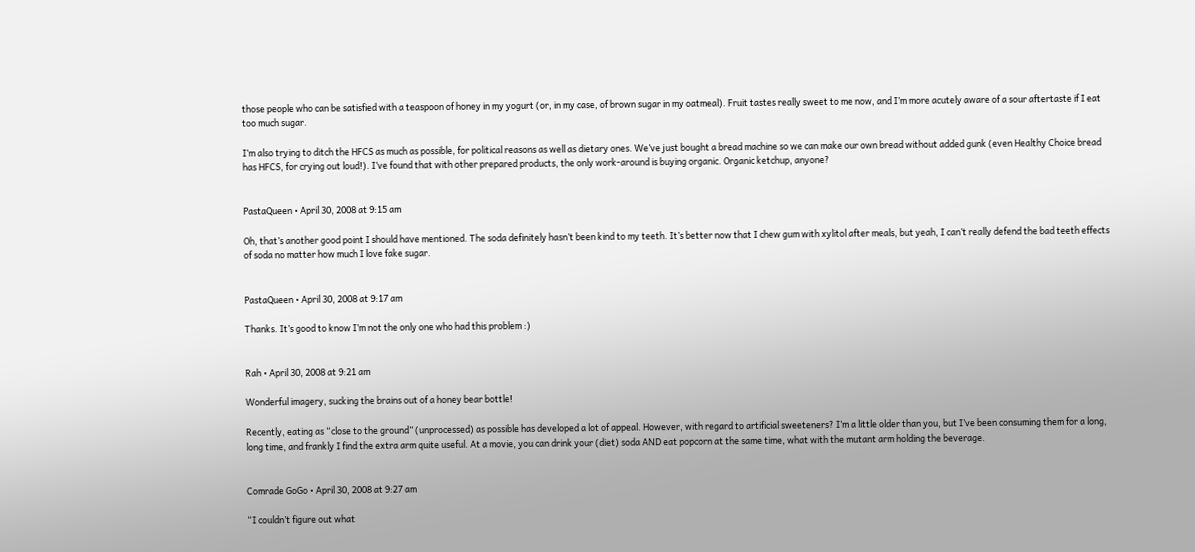those people who can be satisfied with a teaspoon of honey in my yogurt (or, in my case, of brown sugar in my oatmeal). Fruit tastes really sweet to me now, and I’m more acutely aware of a sour aftertaste if I eat too much sugar.

I’m also trying to ditch the HFCS as much as possible, for political reasons as well as dietary ones. We’ve just bought a bread machine so we can make our own bread without added gunk (even Healthy Choice bread has HFCS, for crying out loud!). I’ve found that with other prepared products, the only work-around is buying organic. Organic ketchup, anyone?


PastaQueen • April 30, 2008 at 9:15 am

Oh, that’s another good point I should have mentioned. The soda definitely hasn’t been kind to my teeth. It’s better now that I chew gum with xylitol after meals, but yeah, I can’t really defend the bad teeth effects of soda no matter how much I love fake sugar.


PastaQueen • April 30, 2008 at 9:17 am

Thanks. It’s good to know I’m not the only one who had this problem :)


Rah • April 30, 2008 at 9:21 am

Wonderful imagery, sucking the brains out of a honey bear bottle!

Recently, eating as “close to the ground” (unprocessed) as possible has developed a lot of appeal. However, with regard to artificial sweeteners? I’m a little older than you, but I’ve been consuming them for a long, long time, and frankly I find the extra arm quite useful. At a movie, you can drink your (diet) soda AND eat popcorn at the same time, what with the mutant arm holding the beverage.


Comrade GoGo • April 30, 2008 at 9:27 am

“I couldn’t figure out what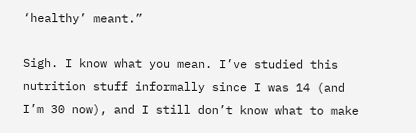‘healthy’ meant.”

Sigh. I know what you mean. I’ve studied this nutrition stuff informally since I was 14 (and I’m 30 now), and I still don’t know what to make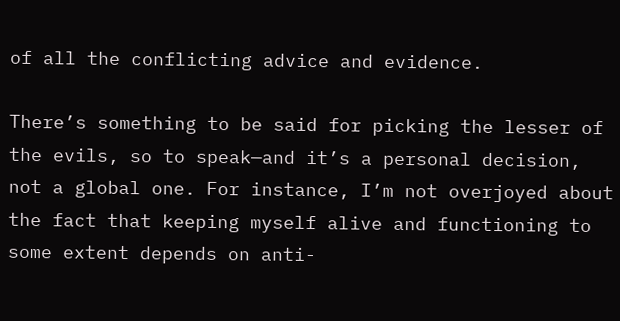of all the conflicting advice and evidence.

There’s something to be said for picking the lesser of the evils, so to speak—and it’s a personal decision, not a global one. For instance, I’m not overjoyed about the fact that keeping myself alive and functioning to some extent depends on anti-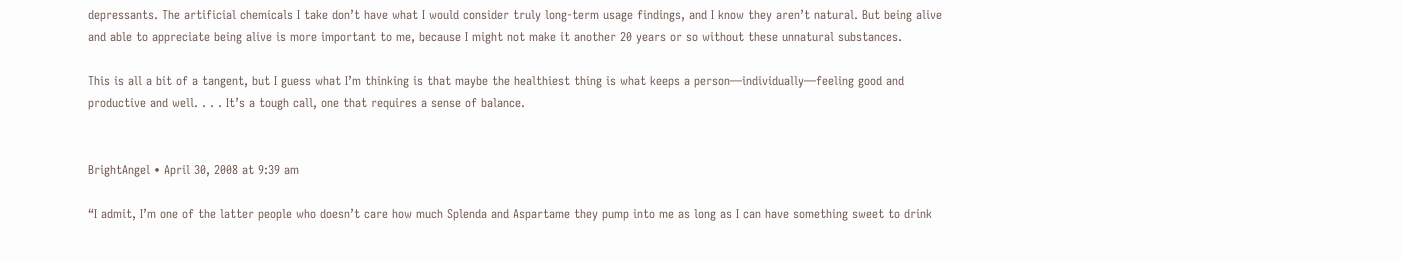depressants. The artificial chemicals I take don’t have what I would consider truly long-term usage findings, and I know they aren’t natural. But being alive and able to appreciate being alive is more important to me, because I might not make it another 20 years or so without these unnatural substances.

This is all a bit of a tangent, but I guess what I’m thinking is that maybe the healthiest thing is what keeps a person—individually—feeling good and productive and well. . . . It’s a tough call, one that requires a sense of balance.


BrightAngel • April 30, 2008 at 9:39 am

“I admit, I’m one of the latter people who doesn’t care how much Splenda and Aspartame they pump into me as long as I can have something sweet to drink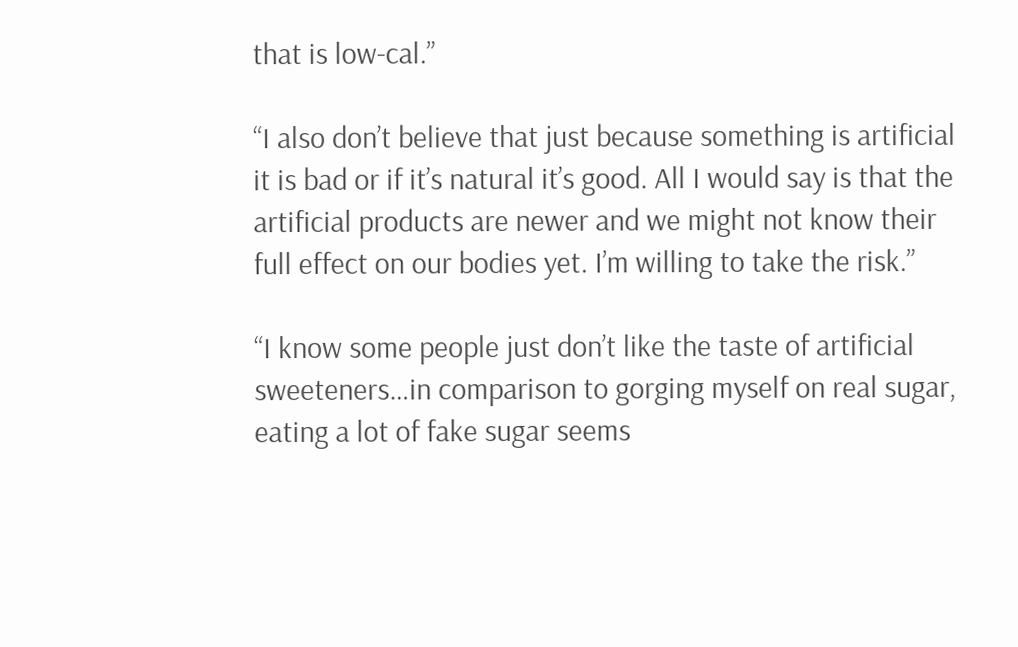that is low-cal.”

“I also don’t believe that just because something is artificial it is bad or if it’s natural it’s good. All I would say is that the artificial products are newer and we might not know their full effect on our bodies yet. I’m willing to take the risk.”

“I know some people just don’t like the taste of artificial sweeteners…in comparison to gorging myself on real sugar, eating a lot of fake sugar seems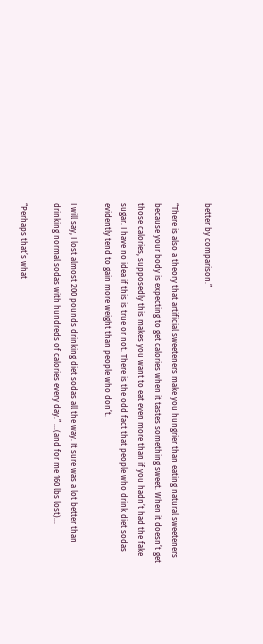better by comparison.”

“There is also a theory that artificial sweeteners make you hungrier than eating natural sweeteners because your body is expecting to get calories when it tastes something sweet. When it doesn’t get those calories, supposedly this makes you want to eat even more than if you hadn’t had the fake sugar. I have no idea if this is true or not. There is the odd fact that people who drink diet sodas evidently tend to gain more weight than people who don’t.

I will say, I lost almost 200 pounds drinking diet sodas all the way. It sure was a lot better than drinking normal sodas with hundreds of calories every day.” …(and for me 160 lbs lost)…

“Perhaps that’s what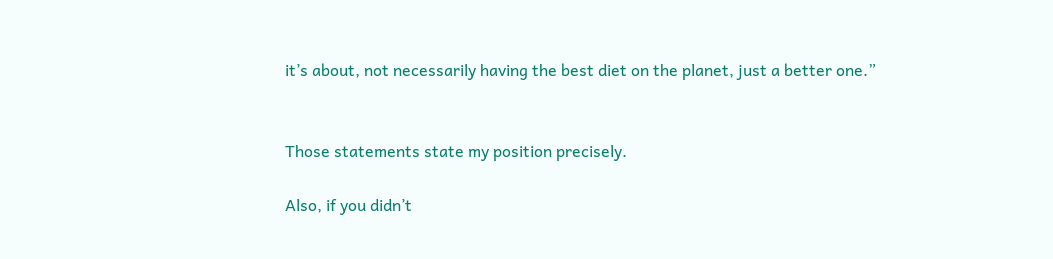it’s about, not necessarily having the best diet on the planet, just a better one.”


Those statements state my position precisely.

Also, if you didn’t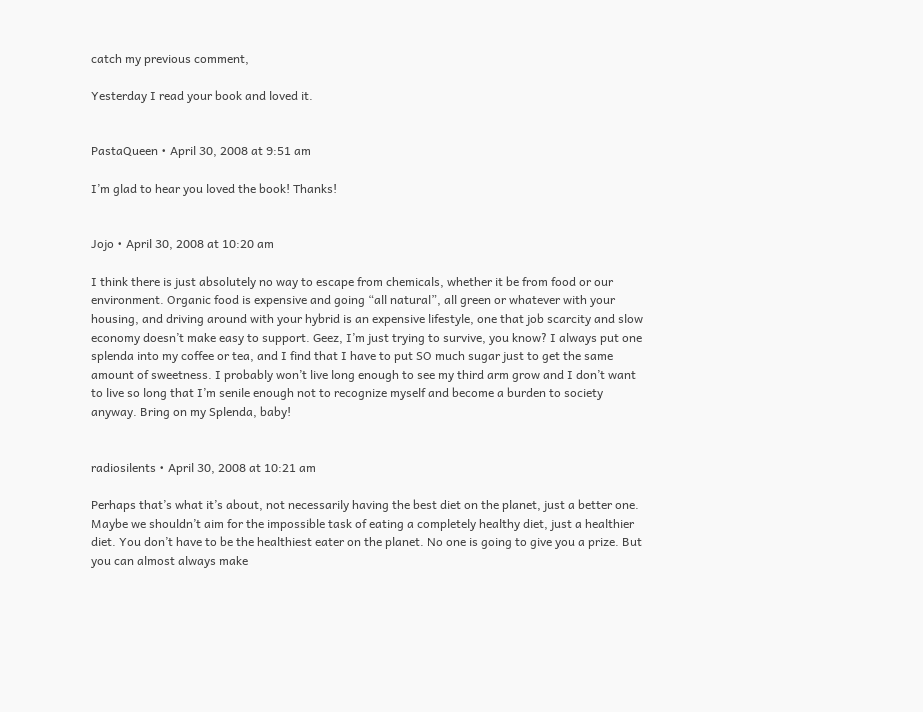catch my previous comment,

Yesterday I read your book and loved it.


PastaQueen • April 30, 2008 at 9:51 am

I’m glad to hear you loved the book! Thanks!


Jojo • April 30, 2008 at 10:20 am

I think there is just absolutely no way to escape from chemicals, whether it be from food or our environment. Organic food is expensive and going “all natural”, all green or whatever with your housing, and driving around with your hybrid is an expensive lifestyle, one that job scarcity and slow economy doesn’t make easy to support. Geez, I’m just trying to survive, you know? I always put one splenda into my coffee or tea, and I find that I have to put SO much sugar just to get the same amount of sweetness. I probably won’t live long enough to see my third arm grow and I don’t want to live so long that I’m senile enough not to recognize myself and become a burden to society anyway. Bring on my Splenda, baby!


radiosilents • April 30, 2008 at 10:21 am

Perhaps that’s what it’s about, not necessarily having the best diet on the planet, just a better one. Maybe we shouldn’t aim for the impossible task of eating a completely healthy diet, just a healthier diet. You don’t have to be the healthiest eater on the planet. No one is going to give you a prize. But you can almost always make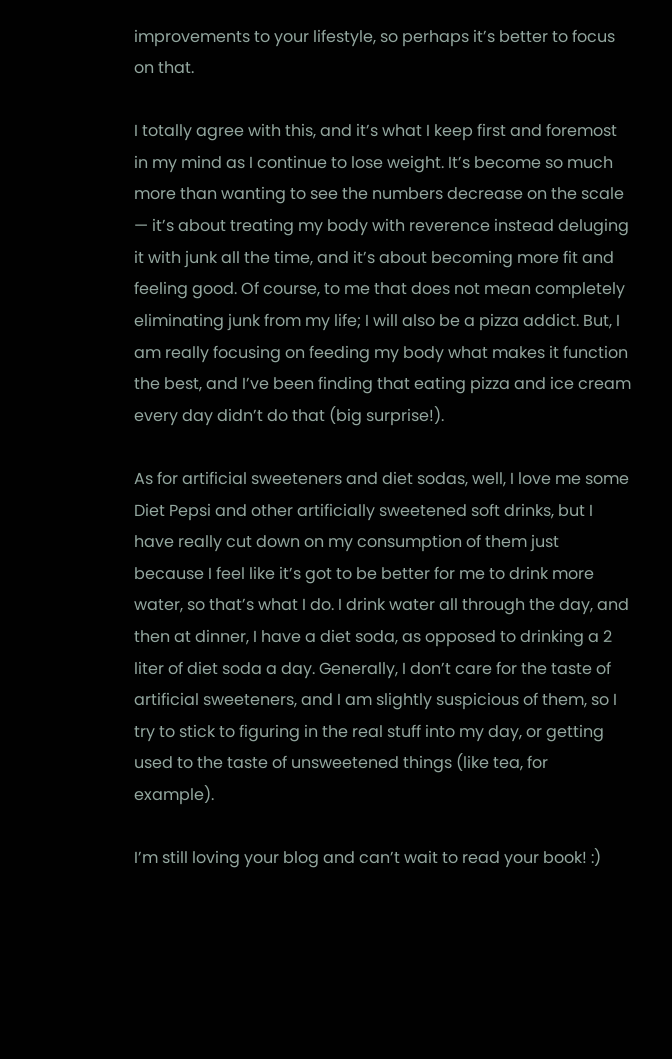improvements to your lifestyle, so perhaps it’s better to focus on that.

I totally agree with this, and it’s what I keep first and foremost in my mind as I continue to lose weight. It’s become so much more than wanting to see the numbers decrease on the scale — it’s about treating my body with reverence instead deluging it with junk all the time, and it’s about becoming more fit and feeling good. Of course, to me that does not mean completely eliminating junk from my life; I will also be a pizza addict. But, I am really focusing on feeding my body what makes it function the best, and I’ve been finding that eating pizza and ice cream every day didn’t do that (big surprise!).

As for artificial sweeteners and diet sodas, well, I love me some Diet Pepsi and other artificially sweetened soft drinks, but I have really cut down on my consumption of them just because I feel like it’s got to be better for me to drink more water, so that’s what I do. I drink water all through the day, and then at dinner, I have a diet soda, as opposed to drinking a 2 liter of diet soda a day. Generally, I don’t care for the taste of artificial sweeteners, and I am slightly suspicious of them, so I try to stick to figuring in the real stuff into my day, or getting used to the taste of unsweetened things (like tea, for example).

I’m still loving your blog and can’t wait to read your book! :)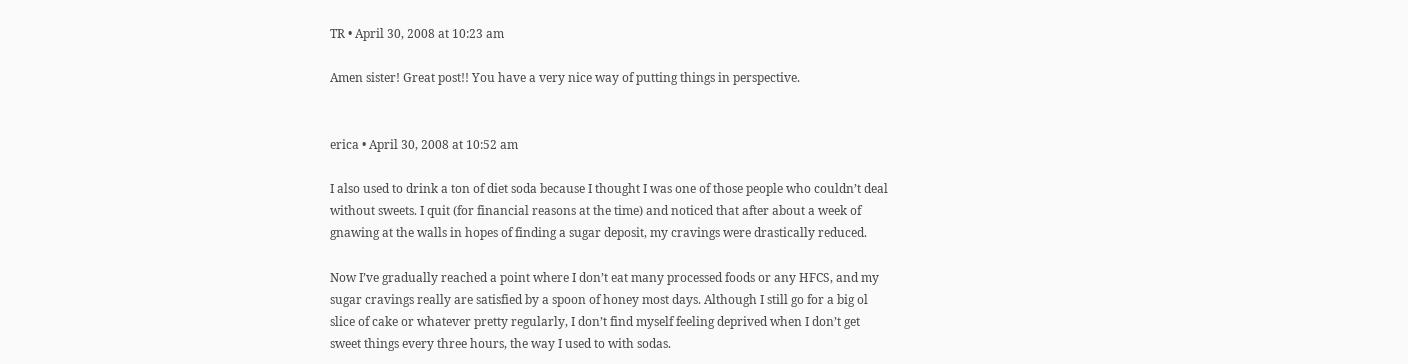TR • April 30, 2008 at 10:23 am

Amen sister! Great post!! You have a very nice way of putting things in perspective.


erica • April 30, 2008 at 10:52 am

I also used to drink a ton of diet soda because I thought I was one of those people who couldn’t deal without sweets. I quit (for financial reasons at the time) and noticed that after about a week of gnawing at the walls in hopes of finding a sugar deposit, my cravings were drastically reduced.

Now I’ve gradually reached a point where I don’t eat many processed foods or any HFCS, and my sugar cravings really are satisfied by a spoon of honey most days. Although I still go for a big ol slice of cake or whatever pretty regularly, I don’t find myself feeling deprived when I don’t get sweet things every three hours, the way I used to with sodas.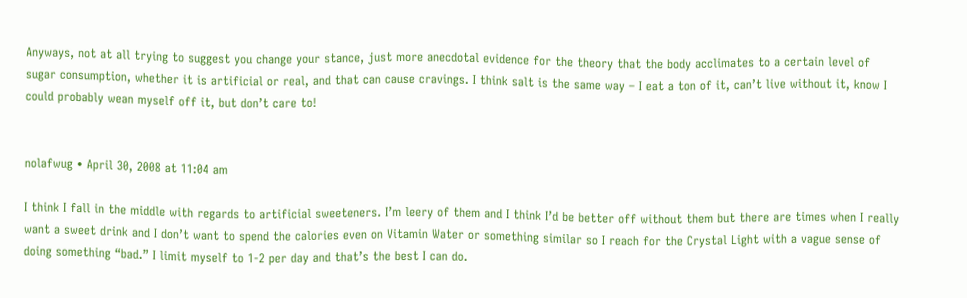Anyways, not at all trying to suggest you change your stance, just more anecdotal evidence for the theory that the body acclimates to a certain level of sugar consumption, whether it is artificial or real, and that can cause cravings. I think salt is the same way – I eat a ton of it, can’t live without it, know I could probably wean myself off it, but don’t care to!


nolafwug • April 30, 2008 at 11:04 am

I think I fall in the middle with regards to artificial sweeteners. I’m leery of them and I think I’d be better off without them but there are times when I really want a sweet drink and I don’t want to spend the calories even on Vitamin Water or something similar so I reach for the Crystal Light with a vague sense of doing something “bad.” I limit myself to 1-2 per day and that’s the best I can do.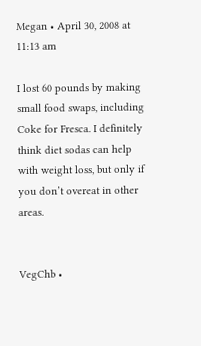Megan • April 30, 2008 at 11:13 am

I lost 60 pounds by making small food swaps, including Coke for Fresca. I definitely think diet sodas can help with weight loss, but only if you don’t overeat in other areas.


VegChb •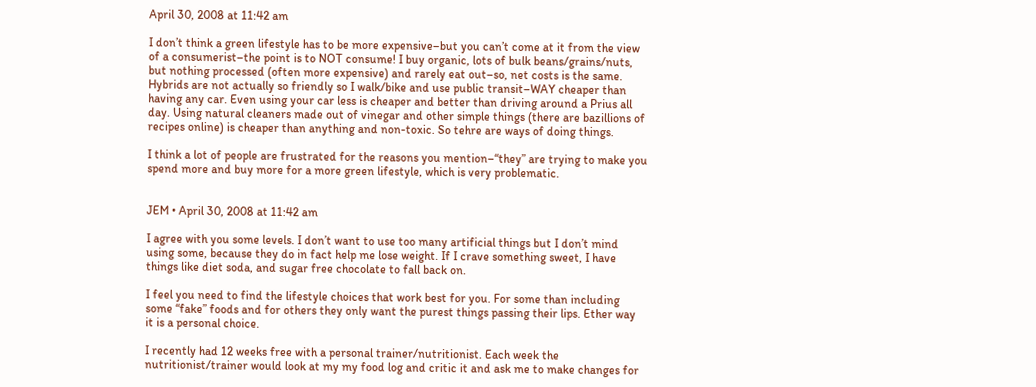April 30, 2008 at 11:42 am

I don’t think a green lifestyle has to be more expensive–but you can’t come at it from the view of a consumerist–the point is to NOT consume! I buy organic, lots of bulk beans/grains/nuts, but nothing processed (often more expensive) and rarely eat out–so, net costs is the same. Hybrids are not actually so friendly so I walk/bike and use public transit–WAY cheaper than having any car. Even using your car less is cheaper and better than driving around a Prius all day. Using natural cleaners made out of vinegar and other simple things (there are bazillions of recipes online) is cheaper than anything and non-toxic. So tehre are ways of doing things.

I think a lot of people are frustrated for the reasons you mention–“they” are trying to make you spend more and buy more for a more green lifestyle, which is very problematic.


JEM • April 30, 2008 at 11:42 am

I agree with you some levels. I don’t want to use too many artificial things but I don’t mind using some, because they do in fact help me lose weight. If I crave something sweet, I have things like diet soda, and sugar free chocolate to fall back on.

I feel you need to find the lifestyle choices that work best for you. For some than including some “fake” foods and for others they only want the purest things passing their lips. Ether way it is a personal choice.

I recently had 12 weeks free with a personal trainer/nutritionist. Each week the nutritionist/trainer would look at my my food log and critic it and ask me to make changes for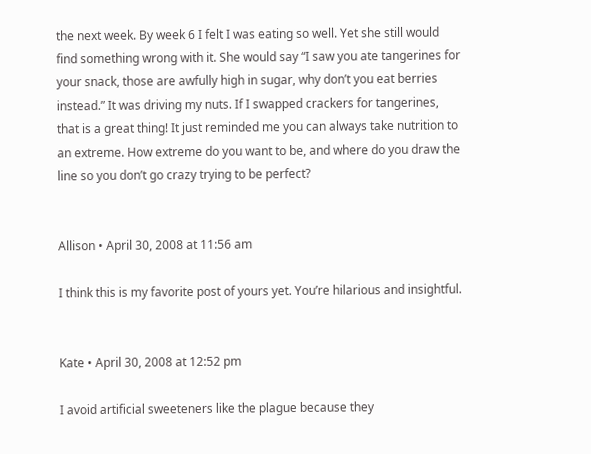the next week. By week 6 I felt I was eating so well. Yet she still would find something wrong with it. She would say “I saw you ate tangerines for your snack, those are awfully high in sugar, why don’t you eat berries instead.” It was driving my nuts. If I swapped crackers for tangerines, that is a great thing! It just reminded me you can always take nutrition to an extreme. How extreme do you want to be, and where do you draw the line so you don’t go crazy trying to be perfect?


Allison • April 30, 2008 at 11:56 am

I think this is my favorite post of yours yet. You’re hilarious and insightful.


Kate • April 30, 2008 at 12:52 pm

I avoid artificial sweeteners like the plague because they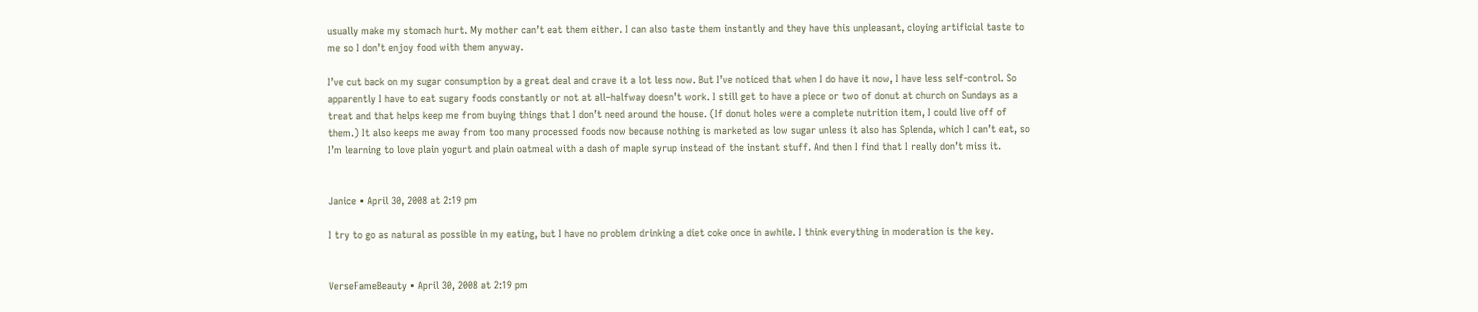usually make my stomach hurt. My mother can’t eat them either. I can also taste them instantly and they have this unpleasant, cloying artificial taste to me so I don’t enjoy food with them anyway.

I’ve cut back on my sugar consumption by a great deal and crave it a lot less now. But I’ve noticed that when I do have it now, I have less self-control. So apparently I have to eat sugary foods constantly or not at all–halfway doesn’t work. I still get to have a piece or two of donut at church on Sundays as a treat and that helps keep me from buying things that I don’t need around the house. (If donut holes were a complete nutrition item, I could live off of them.) It also keeps me away from too many processed foods now because nothing is marketed as low sugar unless it also has Splenda, which I can’t eat, so I’m learning to love plain yogurt and plain oatmeal with a dash of maple syrup instead of the instant stuff. And then I find that I really don’t miss it.


Janice • April 30, 2008 at 2:19 pm

I try to go as natural as possible in my eating, but I have no problem drinking a diet coke once in awhile. I think everything in moderation is the key.


VerseFameBeauty • April 30, 2008 at 2:19 pm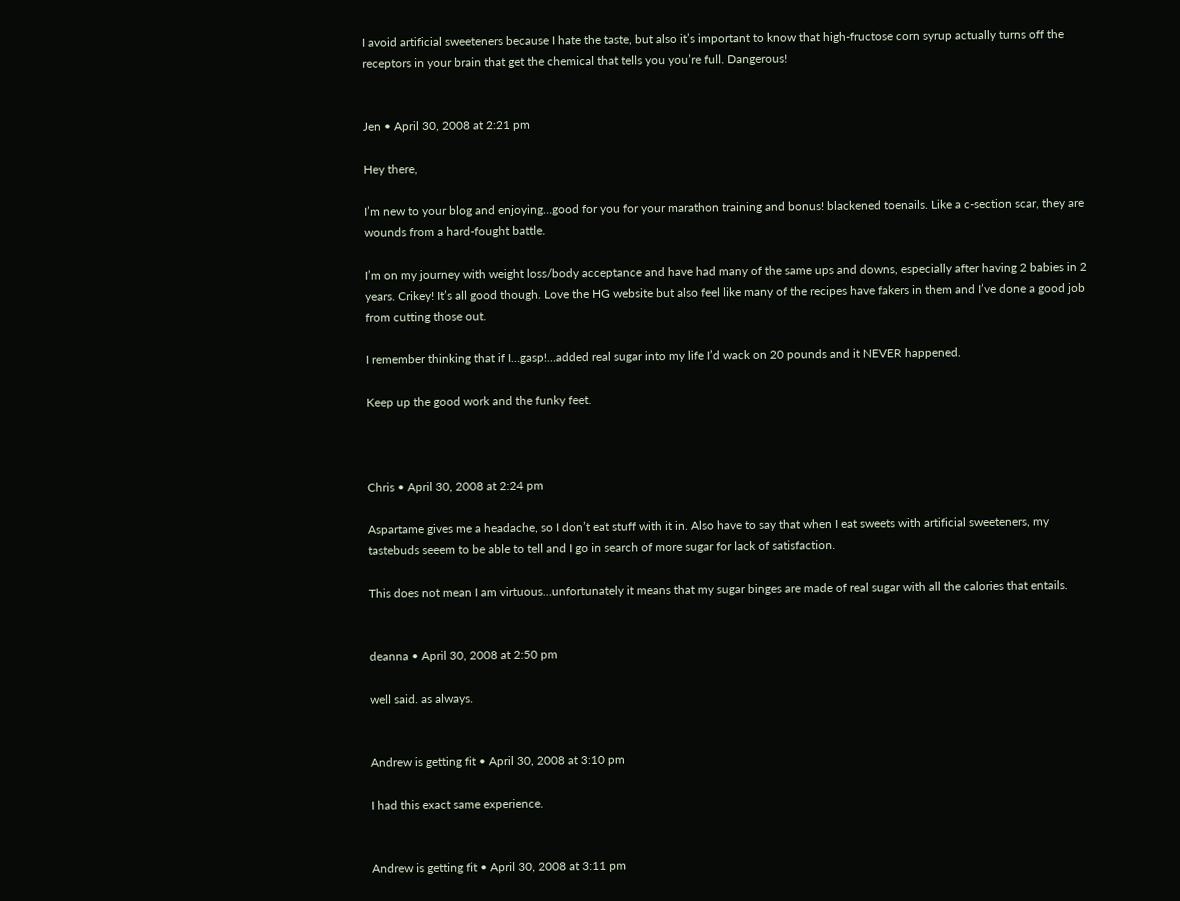I avoid artificial sweeteners because I hate the taste, but also it’s important to know that high-fructose corn syrup actually turns off the receptors in your brain that get the chemical that tells you you’re full. Dangerous!


Jen • April 30, 2008 at 2:21 pm

Hey there,

I’m new to your blog and enjoying…good for you for your marathon training and bonus! blackened toenails. Like a c-section scar, they are wounds from a hard-fought battle.

I’m on my journey with weight loss/body acceptance and have had many of the same ups and downs, especially after having 2 babies in 2 years. Crikey! It’s all good though. Love the HG website but also feel like many of the recipes have fakers in them and I’ve done a good job from cutting those out.

I remember thinking that if I…gasp!…added real sugar into my life I’d wack on 20 pounds and it NEVER happened.

Keep up the good work and the funky feet.



Chris • April 30, 2008 at 2:24 pm

Aspartame gives me a headache, so I don’t eat stuff with it in. Also have to say that when I eat sweets with artificial sweeteners, my tastebuds seeem to be able to tell and I go in search of more sugar for lack of satisfaction.

This does not mean I am virtuous…unfortunately it means that my sugar binges are made of real sugar with all the calories that entails.


deanna • April 30, 2008 at 2:50 pm

well said. as always.


Andrew is getting fit • April 30, 2008 at 3:10 pm

I had this exact same experience.


Andrew is getting fit • April 30, 2008 at 3:11 pm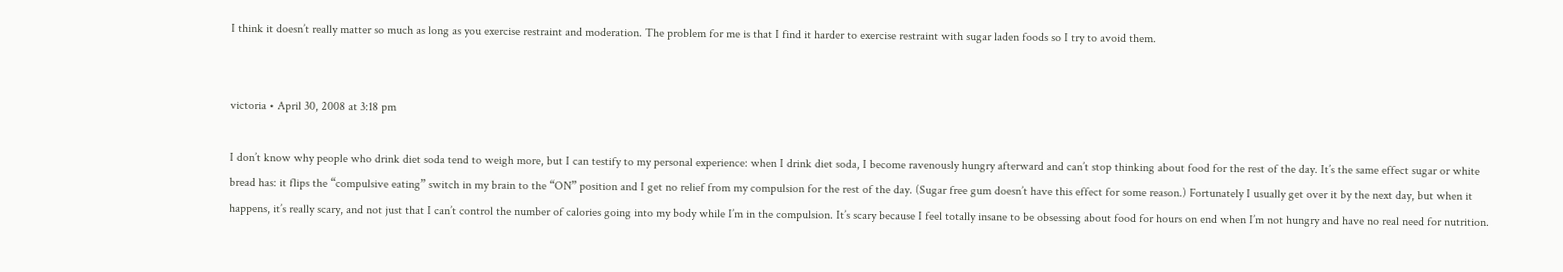I think it doesn’t really matter so much as long as you exercise restraint and moderation. The problem for me is that I find it harder to exercise restraint with sugar laden foods so I try to avoid them.


victoria • April 30, 2008 at 3:18 pm

I don’t know why people who drink diet soda tend to weigh more, but I can testify to my personal experience: when I drink diet soda, I become ravenously hungry afterward and can’t stop thinking about food for the rest of the day. It’s the same effect sugar or white bread has: it flips the “compulsive eating” switch in my brain to the “ON” position and I get no relief from my compulsion for the rest of the day. (Sugar free gum doesn’t have this effect for some reason.) Fortunately I usually get over it by the next day, but when it happens, it’s really scary, and not just that I can’t control the number of calories going into my body while I’m in the compulsion. It’s scary because I feel totally insane to be obsessing about food for hours on end when I’m not hungry and have no real need for nutrition.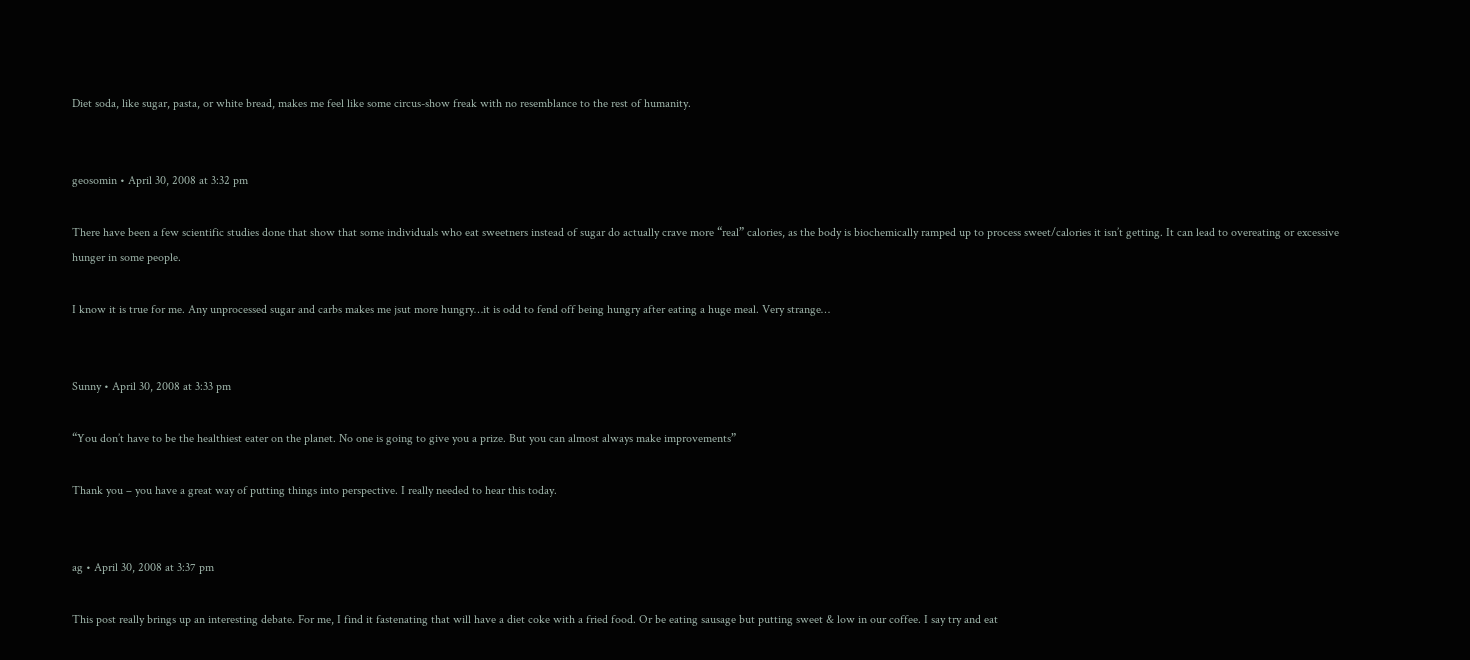Diet soda, like sugar, pasta, or white bread, makes me feel like some circus-show freak with no resemblance to the rest of humanity.


geosomin • April 30, 2008 at 3:32 pm

There have been a few scientific studies done that show that some individuals who eat sweetners instead of sugar do actually crave more “real” calories, as the body is biochemically ramped up to process sweet/calories it isn’t getting. It can lead to overeating or excessive hunger in some people.

I know it is true for me. Any unprocessed sugar and carbs makes me jsut more hungry…it is odd to fend off being hungry after eating a huge meal. Very strange…


Sunny • April 30, 2008 at 3:33 pm

“You don’t have to be the healthiest eater on the planet. No one is going to give you a prize. But you can almost always make improvements”

Thank you – you have a great way of putting things into perspective. I really needed to hear this today.


ag • April 30, 2008 at 3:37 pm

This post really brings up an interesting debate. For me, I find it fastenating that will have a diet coke with a fried food. Or be eating sausage but putting sweet & low in our coffee. I say try and eat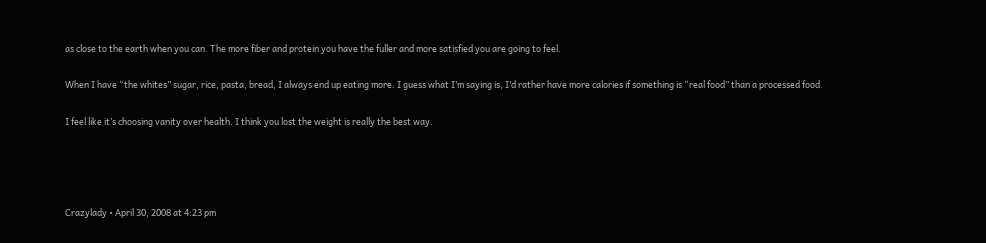as close to the earth when you can. The more fiber and protein you have the fuller and more satisfied you are going to feel.

When I have “the whites” sugar, rice, pasta, bread, I always end up eating more. I guess what I’m saying is, I’d rather have more calories if something is “real food” than a processed food.

I feel like it’s choosing vanity over health. I think you lost the weight is really the best way.




Crazylady • April 30, 2008 at 4:23 pm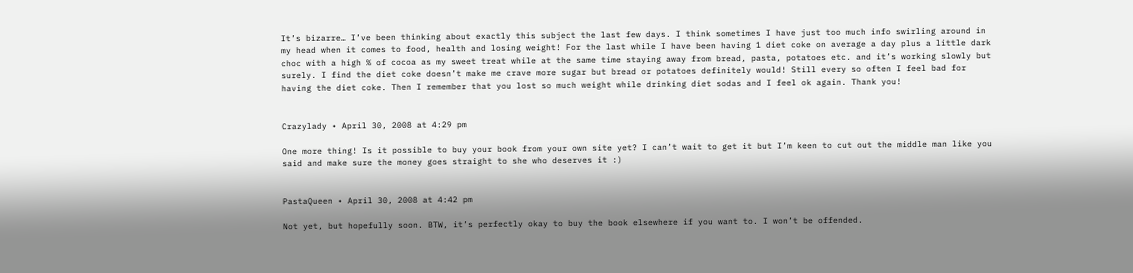It’s bizarre… I’ve been thinking about exactly this subject the last few days. I think sometimes I have just too much info swirling around in my head when it comes to food, health and losing weight! For the last while I have been having 1 diet coke on average a day plus a little dark choc with a high % of cocoa as my sweet treat while at the same time staying away from bread, pasta, potatoes etc. and it’s working slowly but surely. I find the diet coke doesn’t make me crave more sugar but bread or potatoes definitely would! Still every so often I feel bad for having the diet coke. Then I remember that you lost so much weight while drinking diet sodas and I feel ok again. Thank you!


Crazylady • April 30, 2008 at 4:29 pm

One more thing! Is it possible to buy your book from your own site yet? I can’t wait to get it but I’m keen to cut out the middle man like you said and make sure the money goes straight to she who deserves it :)


PastaQueen • April 30, 2008 at 4:42 pm

Not yet, but hopefully soon. BTW, it’s perfectly okay to buy the book elsewhere if you want to. I won’t be offended.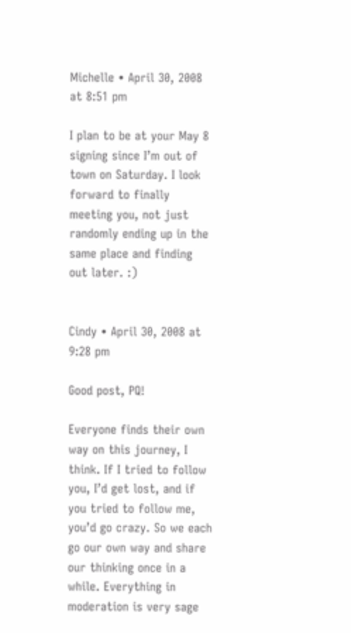Michelle • April 30, 2008 at 8:51 pm

I plan to be at your May 8 signing since I’m out of town on Saturday. I look forward to finally meeting you, not just randomly ending up in the same place and finding out later. :)


Cindy • April 30, 2008 at 9:28 pm

Good post, PQ!

Everyone finds their own way on this journey, I think. If I tried to follow you, I’d get lost, and if you tried to follow me, you’d go crazy. So we each go our own way and share our thinking once in a while. Everything in moderation is very sage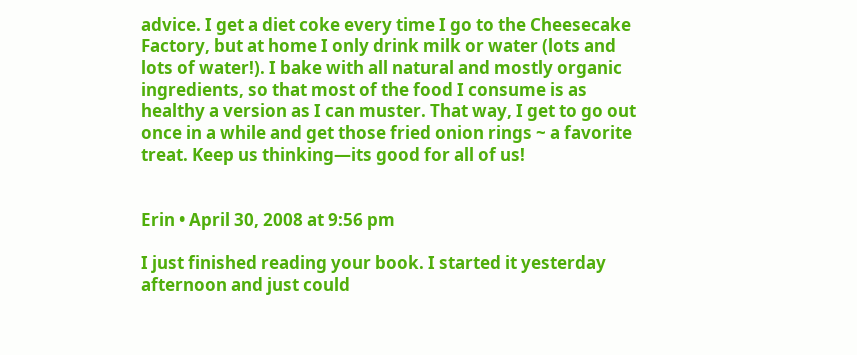advice. I get a diet coke every time I go to the Cheesecake Factory, but at home I only drink milk or water (lots and lots of water!). I bake with all natural and mostly organic ingredients, so that most of the food I consume is as healthy a version as I can muster. That way, I get to go out once in a while and get those fried onion rings ~ a favorite treat. Keep us thinking—its good for all of us!


Erin • April 30, 2008 at 9:56 pm

I just finished reading your book. I started it yesterday afternoon and just could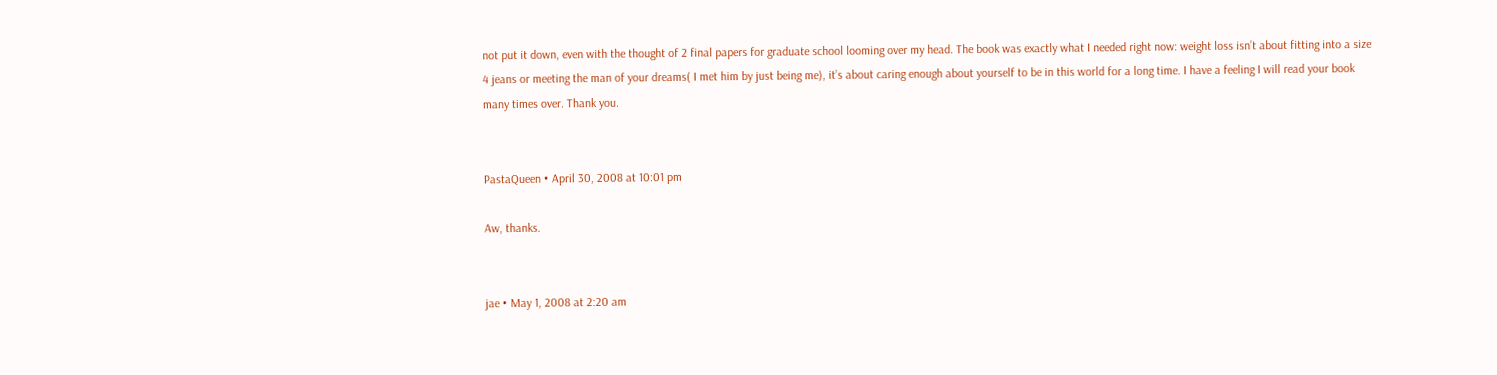not put it down, even with the thought of 2 final papers for graduate school looming over my head. The book was exactly what I needed right now: weight loss isn’t about fitting into a size 4 jeans or meeting the man of your dreams( I met him by just being me), it’s about caring enough about yourself to be in this world for a long time. I have a feeling I will read your book many times over. Thank you.


PastaQueen • April 30, 2008 at 10:01 pm

Aw, thanks.


jae • May 1, 2008 at 2:20 am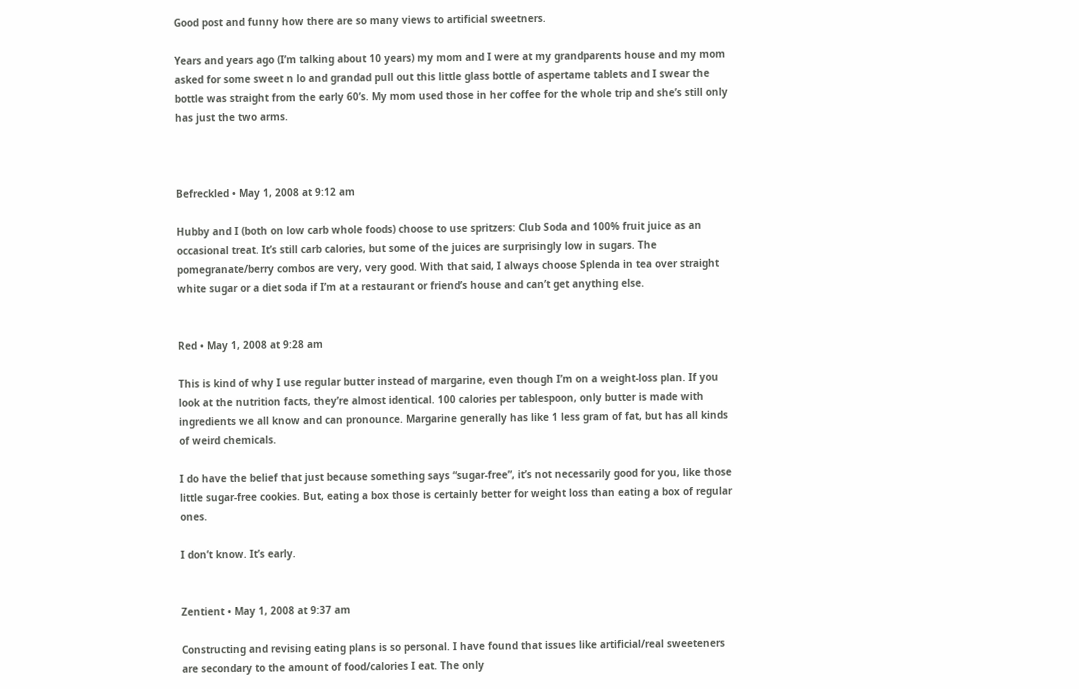Good post and funny how there are so many views to artificial sweetners.

Years and years ago (I’m talking about 10 years) my mom and I were at my grandparents house and my mom asked for some sweet n lo and grandad pull out this little glass bottle of aspertame tablets and I swear the bottle was straight from the early 60’s. My mom used those in her coffee for the whole trip and she’s still only has just the two arms.



Befreckled • May 1, 2008 at 9:12 am

Hubby and I (both on low carb whole foods) choose to use spritzers: Club Soda and 100% fruit juice as an occasional treat. It’s still carb calories, but some of the juices are surprisingly low in sugars. The pomegranate/berry combos are very, very good. With that said, I always choose Splenda in tea over straight white sugar or a diet soda if I’m at a restaurant or friend’s house and can’t get anything else.


Red • May 1, 2008 at 9:28 am

This is kind of why I use regular butter instead of margarine, even though I’m on a weight-loss plan. If you look at the nutrition facts, they’re almost identical. 100 calories per tablespoon, only butter is made with ingredients we all know and can pronounce. Margarine generally has like 1 less gram of fat, but has all kinds of weird chemicals.

I do have the belief that just because something says “sugar-free”, it’s not necessarily good for you, like those little sugar-free cookies. But, eating a box those is certainly better for weight loss than eating a box of regular ones.

I don’t know. It’s early.


Zentient • May 1, 2008 at 9:37 am

Constructing and revising eating plans is so personal. I have found that issues like artificial/real sweeteners are secondary to the amount of food/calories I eat. The only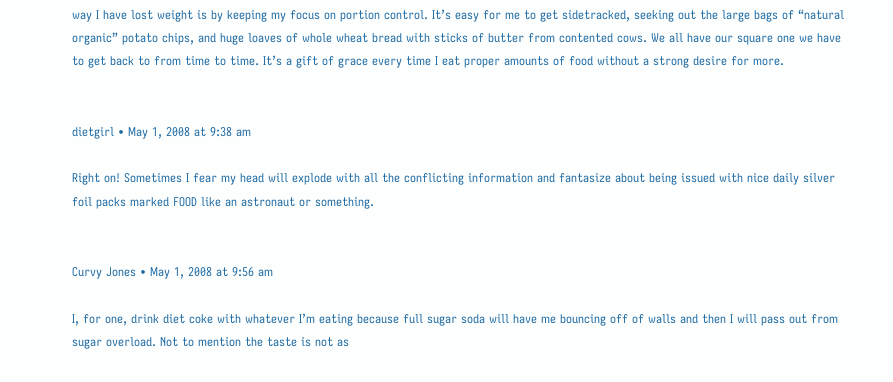way I have lost weight is by keeping my focus on portion control. It’s easy for me to get sidetracked, seeking out the large bags of “natural organic” potato chips, and huge loaves of whole wheat bread with sticks of butter from contented cows. We all have our square one we have to get back to from time to time. It’s a gift of grace every time I eat proper amounts of food without a strong desire for more.


dietgirl • May 1, 2008 at 9:38 am

Right on! Sometimes I fear my head will explode with all the conflicting information and fantasize about being issued with nice daily silver foil packs marked FOOD like an astronaut or something.


Curvy Jones • May 1, 2008 at 9:56 am

I, for one, drink diet coke with whatever I’m eating because full sugar soda will have me bouncing off of walls and then I will pass out from sugar overload. Not to mention the taste is not as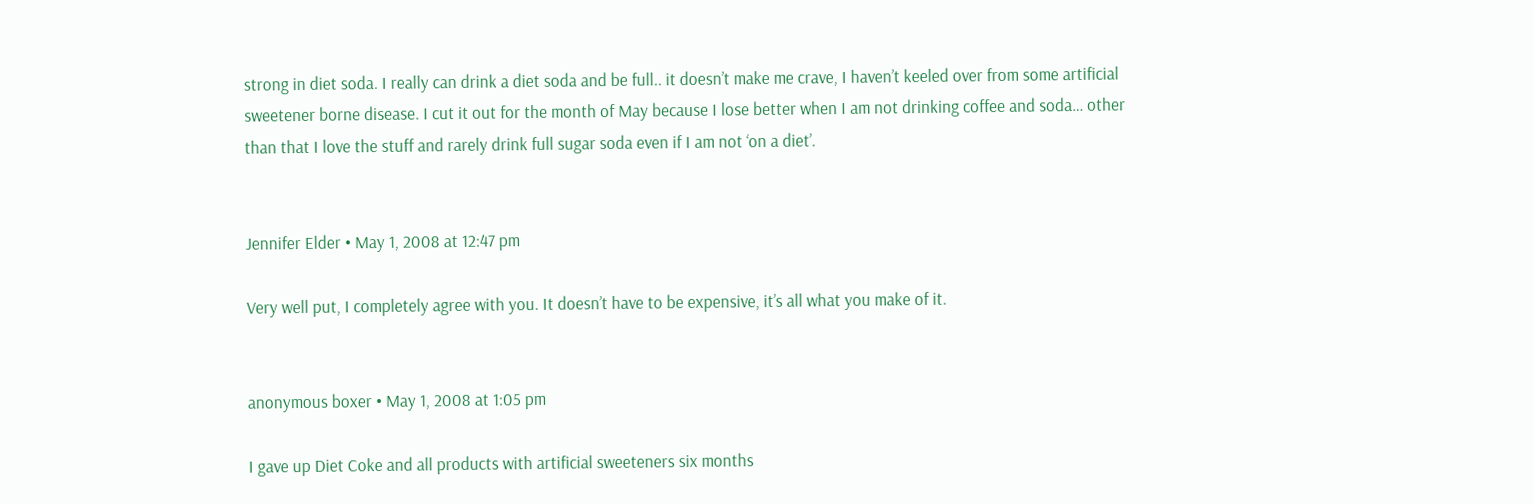strong in diet soda. I really can drink a diet soda and be full.. it doesn’t make me crave, I haven’t keeled over from some artificial sweetener borne disease. I cut it out for the month of May because I lose better when I am not drinking coffee and soda… other than that I love the stuff and rarely drink full sugar soda even if I am not ‘on a diet’.


Jennifer Elder • May 1, 2008 at 12:47 pm

Very well put, I completely agree with you. It doesn’t have to be expensive, it’s all what you make of it.


anonymous boxer • May 1, 2008 at 1:05 pm

I gave up Diet Coke and all products with artificial sweeteners six months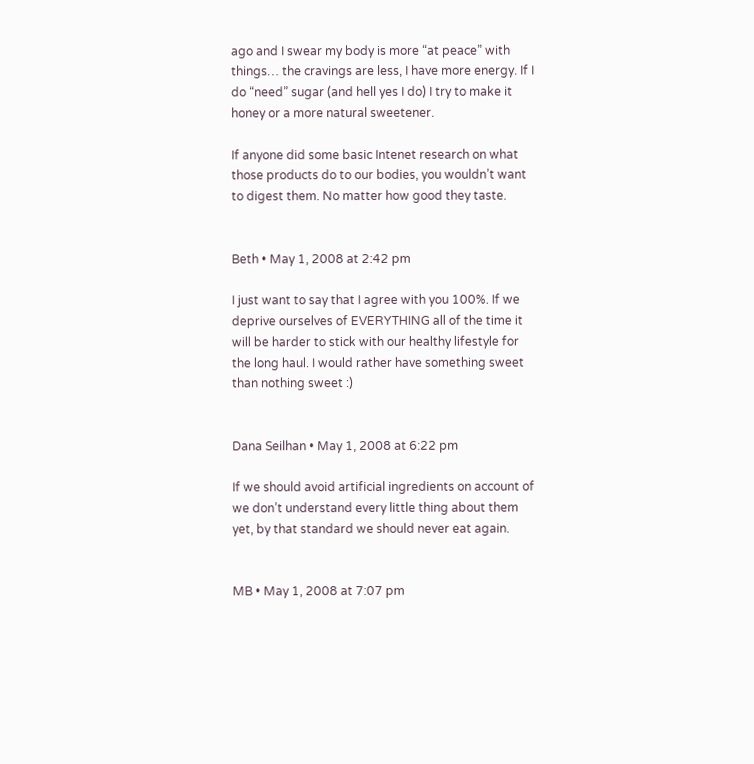ago and I swear my body is more “at peace” with things… the cravings are less, I have more energy. If I do “need” sugar (and hell yes I do) I try to make it honey or a more natural sweetener.

If anyone did some basic Intenet research on what those products do to our bodies, you wouldn’t want to digest them. No matter how good they taste.


Beth • May 1, 2008 at 2:42 pm

I just want to say that I agree with you 100%. If we deprive ourselves of EVERYTHING all of the time it will be harder to stick with our healthy lifestyle for the long haul. I would rather have something sweet than nothing sweet :)


Dana Seilhan • May 1, 2008 at 6:22 pm

If we should avoid artificial ingredients on account of we don’t understand every little thing about them yet, by that standard we should never eat again.


MB • May 1, 2008 at 7:07 pm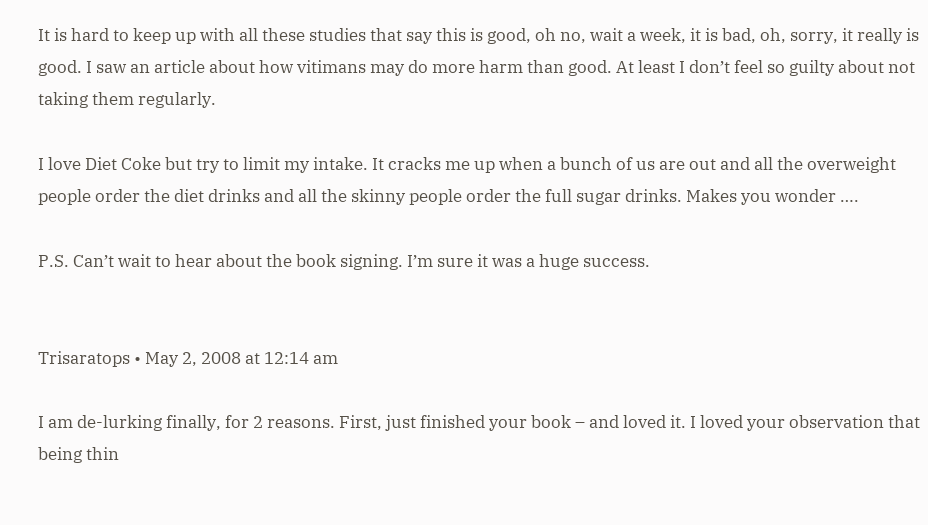It is hard to keep up with all these studies that say this is good, oh no, wait a week, it is bad, oh, sorry, it really is good. I saw an article about how vitimans may do more harm than good. At least I don’t feel so guilty about not taking them regularly.

I love Diet Coke but try to limit my intake. It cracks me up when a bunch of us are out and all the overweight people order the diet drinks and all the skinny people order the full sugar drinks. Makes you wonder ….

P.S. Can’t wait to hear about the book signing. I’m sure it was a huge success.


Trisaratops • May 2, 2008 at 12:14 am

I am de-lurking finally, for 2 reasons. First, just finished your book – and loved it. I loved your observation that being thin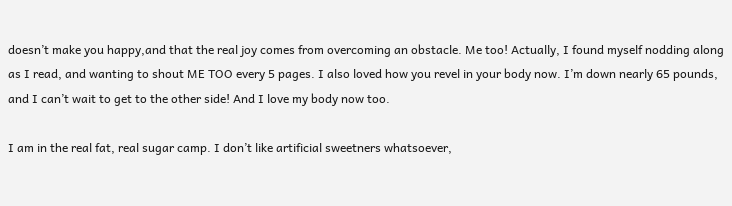doesn’t make you happy,and that the real joy comes from overcoming an obstacle. Me too! Actually, I found myself nodding along as I read, and wanting to shout ME TOO every 5 pages. I also loved how you revel in your body now. I’m down nearly 65 pounds, and I can’t wait to get to the other side! And I love my body now too.

I am in the real fat, real sugar camp. I don’t like artificial sweetners whatsoever,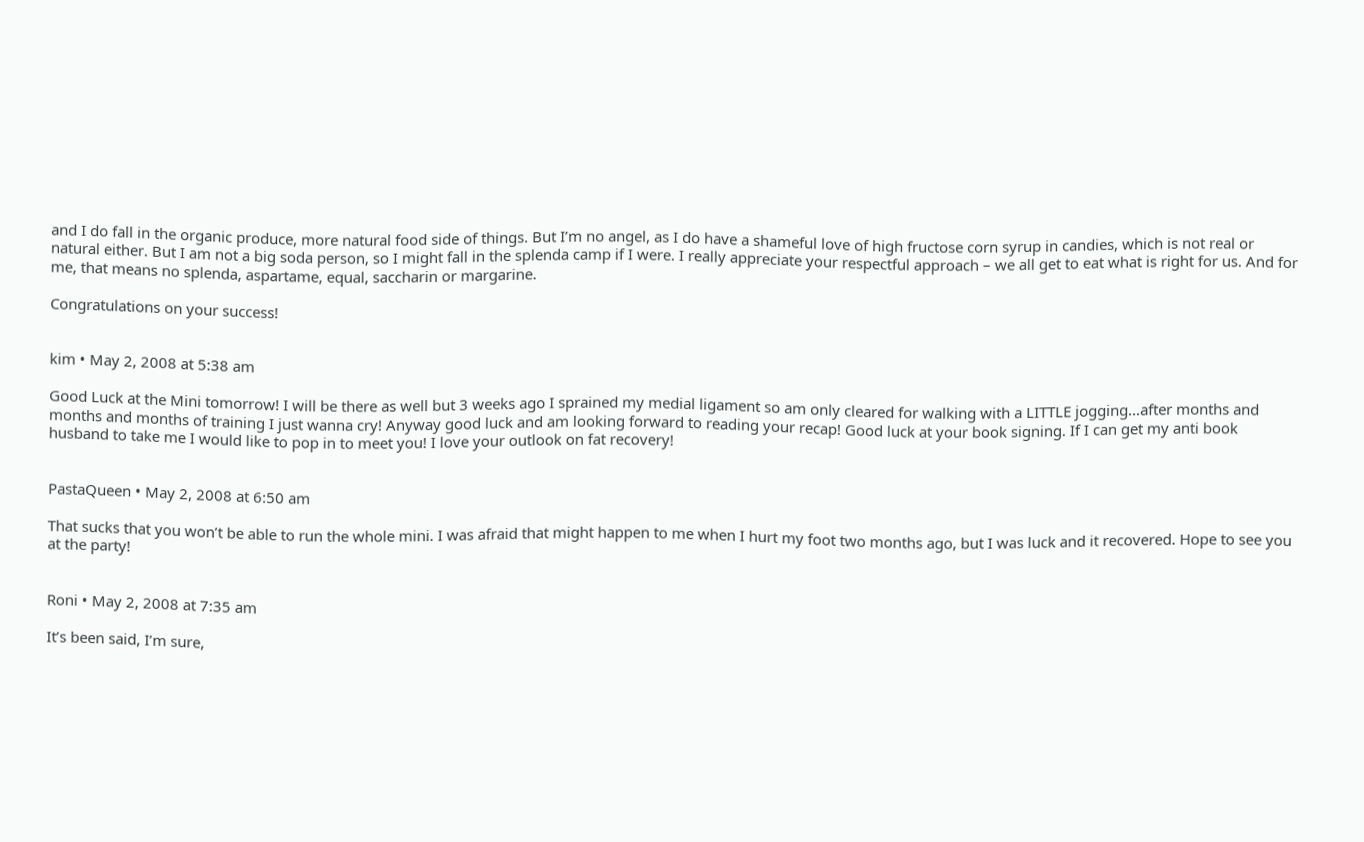and I do fall in the organic produce, more natural food side of things. But I’m no angel, as I do have a shameful love of high fructose corn syrup in candies, which is not real or natural either. But I am not a big soda person, so I might fall in the splenda camp if I were. I really appreciate your respectful approach – we all get to eat what is right for us. And for me, that means no splenda, aspartame, equal, saccharin or margarine.

Congratulations on your success!


kim • May 2, 2008 at 5:38 am

Good Luck at the Mini tomorrow! I will be there as well but 3 weeks ago I sprained my medial ligament so am only cleared for walking with a LITTLE jogging…after months and months and months of training I just wanna cry! Anyway good luck and am looking forward to reading your recap! Good luck at your book signing. If I can get my anti book husband to take me I would like to pop in to meet you! I love your outlook on fat recovery!


PastaQueen • May 2, 2008 at 6:50 am

That sucks that you won’t be able to run the whole mini. I was afraid that might happen to me when I hurt my foot two months ago, but I was luck and it recovered. Hope to see you at the party!


Roni • May 2, 2008 at 7:35 am

It’s been said, I’m sure,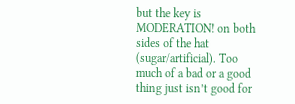but the key is MODERATION! on both sides of the hat (sugar/artificial). Too much of a bad or a good thing just isn’t good for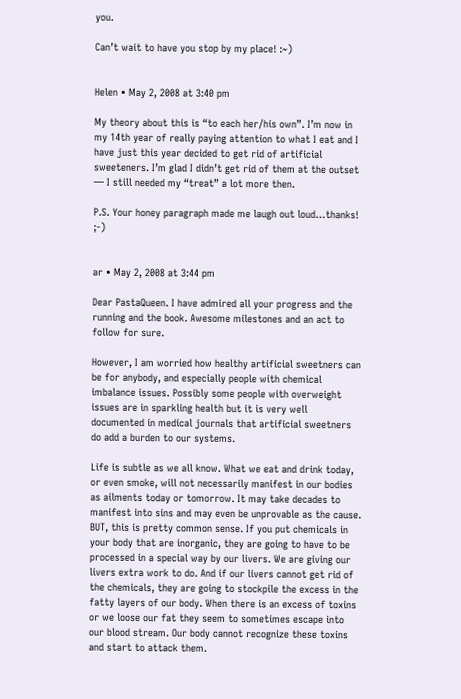you.

Can’t wait to have you stop by my place! :~)


Helen • May 2, 2008 at 3:40 pm

My theory about this is “to each her/his own”. I’m now in my 14th year of really paying attention to what I eat and I have just this year decided to get rid of artificial sweeteners. I’m glad I didn’t get rid of them at the outset — I still needed my “treat” a lot more then.

P.S. Your honey paragraph made me laugh out loud…thanks! ;-)


ar • May 2, 2008 at 3:44 pm

Dear PastaQueen. I have admired all your progress and the running and the book. Awesome milestones and an act to follow for sure.

However, I am worried how healthy artificial sweetners can be for anybody, and especially people with chemical imbalance issues. Possibly some people with overweight issues are in sparkling health but it is very well documented in medical journals that artificial sweetners do add a burden to our systems.

Life is subtle as we all know. What we eat and drink today, or even smoke, will not necessarily manifest in our bodies as ailments today or tomorrow. It may take decades to manifest into sins and may even be unprovable as the cause. BUT, this is pretty common sense. If you put chemicals in your body that are inorganic, they are going to have to be processed in a special way by our livers. We are giving our livers extra work to do. And if our livers cannot get rid of the chemicals, they are going to stockpile the excess in the fatty layers of our body. When there is an excess of toxins or we loose our fat they seem to sometimes escape into our blood stream. Our body cannot recognize these toxins and start to attack them.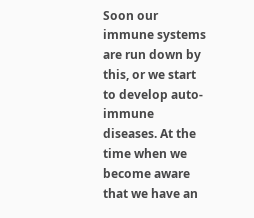Soon our immune systems are run down by this, or we start to develop auto-immune diseases. At the time when we become aware that we have an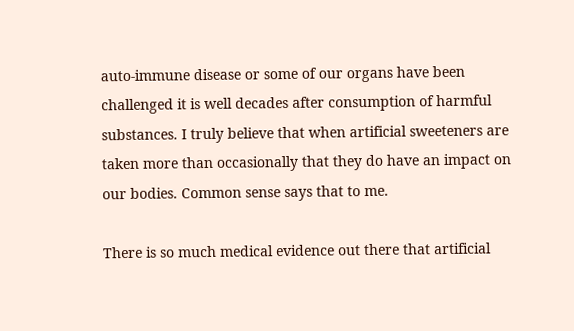auto-immune disease or some of our organs have been challenged it is well decades after consumption of harmful substances. I truly believe that when artificial sweeteners are taken more than occasionally that they do have an impact on our bodies. Common sense says that to me.

There is so much medical evidence out there that artificial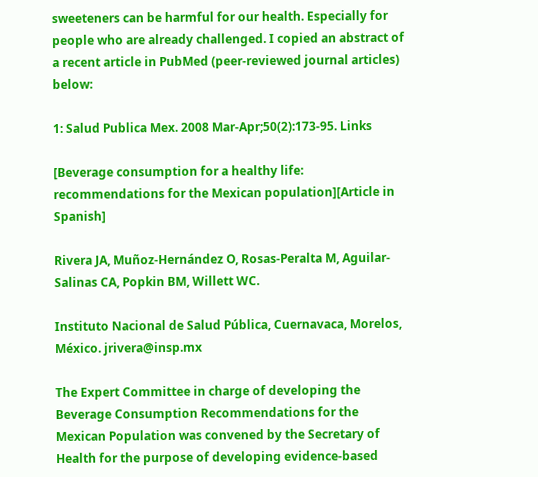sweeteners can be harmful for our health. Especially for people who are already challenged. I copied an abstract of a recent article in PubMed (peer-reviewed journal articles) below:

1: Salud Publica Mex. 2008 Mar-Apr;50(2):173-95. Links

[Beverage consumption for a healthy life: recommendations for the Mexican population][Article in Spanish]

Rivera JA, Muñoz-Hernández O, Rosas-Peralta M, Aguilar-Salinas CA, Popkin BM, Willett WC.

Instituto Nacional de Salud Pública, Cuernavaca, Morelos, México. jrivera@insp.mx

The Expert Committee in charge of developing the Beverage Consumption Recommendations for the Mexican Population was convened by the Secretary of Health for the purpose of developing evidence-based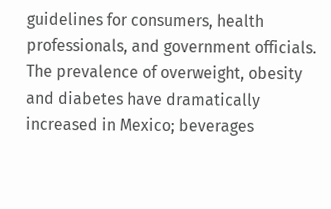guidelines for consumers, health professionals, and government officials. The prevalence of overweight, obesity and diabetes have dramatically increased in Mexico; beverages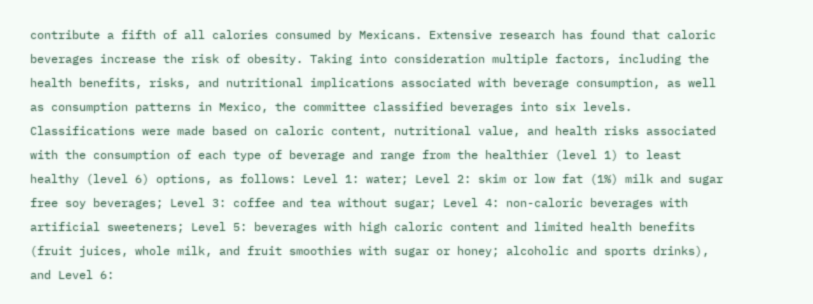contribute a fifth of all calories consumed by Mexicans. Extensive research has found that caloric beverages increase the risk of obesity. Taking into consideration multiple factors, including the health benefits, risks, and nutritional implications associated with beverage consumption, as well as consumption patterns in Mexico, the committee classified beverages into six levels. Classifications were made based on caloric content, nutritional value, and health risks associated with the consumption of each type of beverage and range from the healthier (level 1) to least healthy (level 6) options, as follows: Level 1: water; Level 2: skim or low fat (1%) milk and sugar free soy beverages; Level 3: coffee and tea without sugar; Level 4: non-caloric beverages with artificial sweeteners; Level 5: beverages with high caloric content and limited health benefits (fruit juices, whole milk, and fruit smoothies with sugar or honey; alcoholic and sports drinks), and Level 6: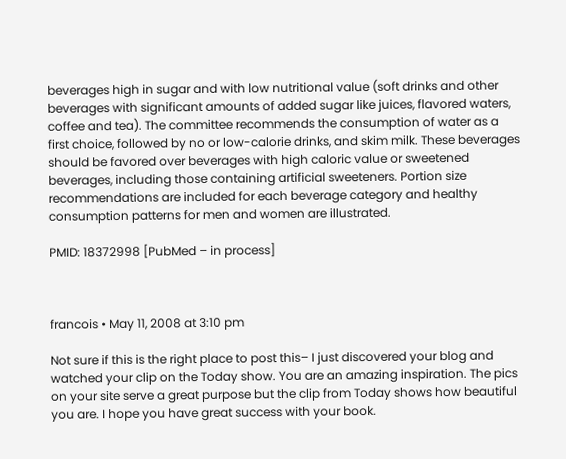beverages high in sugar and with low nutritional value (soft drinks and other beverages with significant amounts of added sugar like juices, flavored waters, coffee and tea). The committee recommends the consumption of water as a first choice, followed by no or low-calorie drinks, and skim milk. These beverages should be favored over beverages with high caloric value or sweetened beverages, including those containing artificial sweeteners. Portion size recommendations are included for each beverage category and healthy consumption patterns for men and women are illustrated.

PMID: 18372998 [PubMed – in process]



francois • May 11, 2008 at 3:10 pm

Not sure if this is the right place to post this– I just discovered your blog and watched your clip on the Today show. You are an amazing inspiration. The pics on your site serve a great purpose but the clip from Today shows how beautiful you are. I hope you have great success with your book.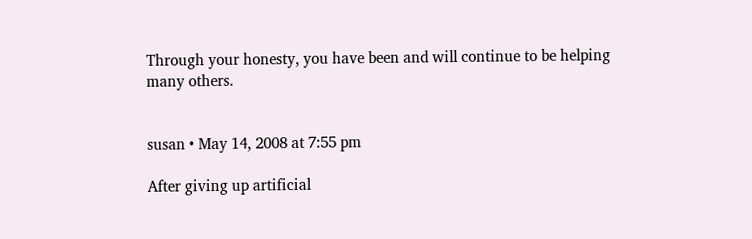Through your honesty, you have been and will continue to be helping many others.


susan • May 14, 2008 at 7:55 pm

After giving up artificial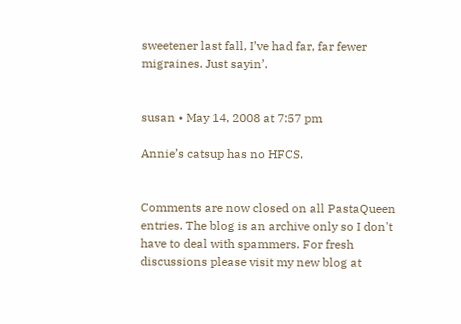sweetener last fall, I’ve had far, far fewer migraines. Just sayin’.


susan • May 14, 2008 at 7:57 pm

Annie’s catsup has no HFCS.


Comments are now closed on all PastaQueen entries. The blog is an archive only so I don't have to deal with spammers. For fresh discussions please visit my new blog at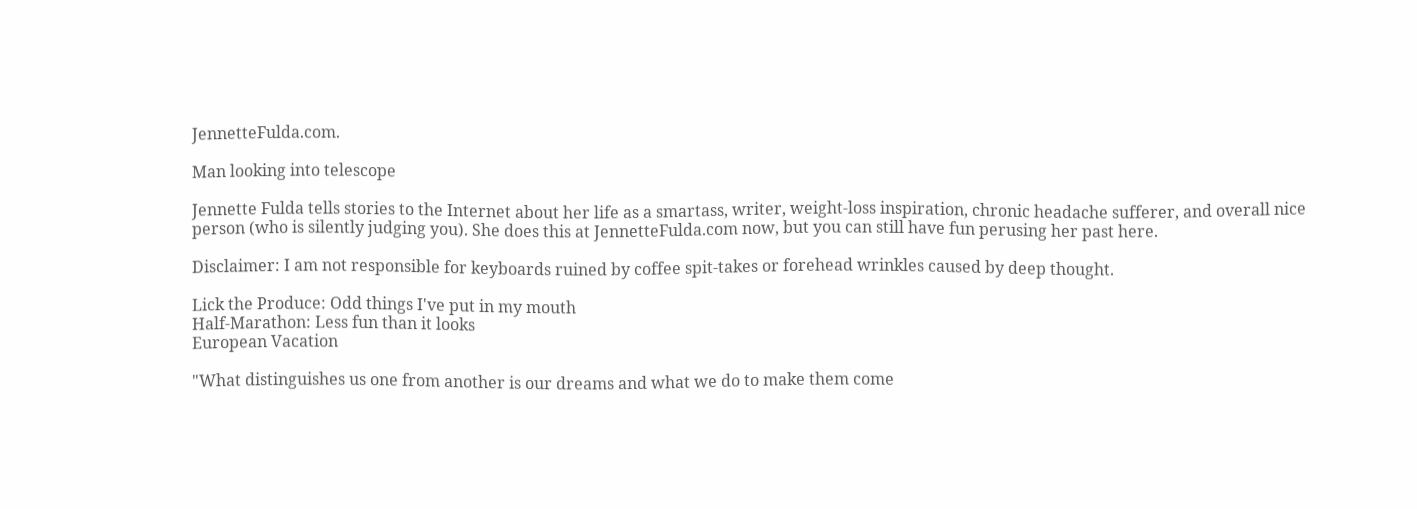JennetteFulda.com.

Man looking into telescope

Jennette Fulda tells stories to the Internet about her life as a smartass, writer, weight-loss inspiration, chronic headache sufferer, and overall nice person (who is silently judging you). She does this at JennetteFulda.com now, but you can still have fun perusing her past here.

Disclaimer: I am not responsible for keyboards ruined by coffee spit-takes or forehead wrinkles caused by deep thought.

Lick the Produce: Odd things I've put in my mouth
Half-Marathon: Less fun than it looks
European Vacation

"What distinguishes us one from another is our dreams and what we do to make them come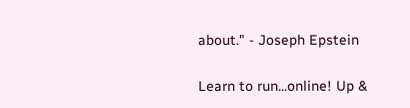about." - Joseph Epstein

Learn to run...online! Up &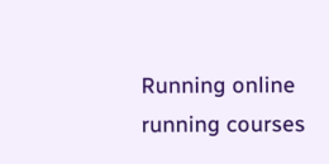Running online running courses